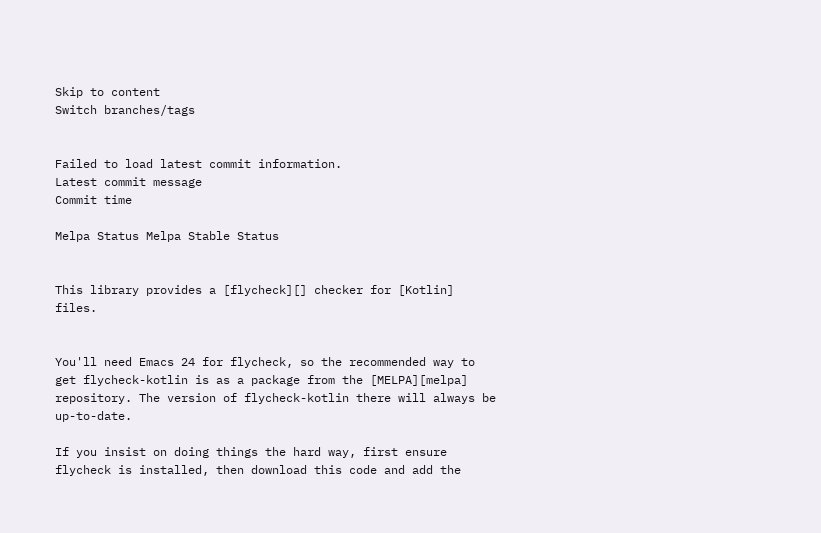Skip to content
Switch branches/tags


Failed to load latest commit information.
Latest commit message
Commit time

Melpa Status Melpa Stable Status


This library provides a [flycheck][] checker for [Kotlin] files.


You'll need Emacs 24 for flycheck, so the recommended way to get flycheck-kotlin is as a package from the [MELPA][melpa] repository. The version of flycheck-kotlin there will always be up-to-date.

If you insist on doing things the hard way, first ensure flycheck is installed, then download this code and add the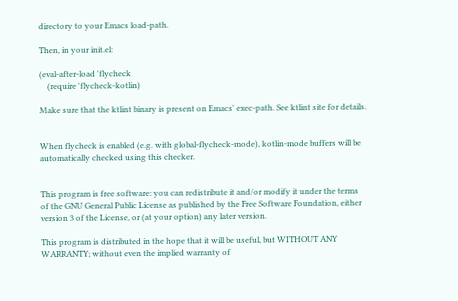directory to your Emacs load-path.

Then, in your init.el:

(eval-after-load 'flycheck
    (require 'flycheck-kotlin)

Make sure that the ktlint binary is present on Emacs' exec-path. See ktlint site for details.


When flycheck is enabled (e.g. with global-flycheck-mode), kotlin-mode buffers will be automatically checked using this checker.


This program is free software: you can redistribute it and/or modify it under the terms of the GNU General Public License as published by the Free Software Foundation, either version 3 of the License, or (at your option) any later version.

This program is distributed in the hope that it will be useful, but WITHOUT ANY WARRANTY; without even the implied warranty of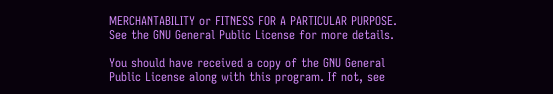MERCHANTABILITY or FITNESS FOR A PARTICULAR PURPOSE. See the GNU General Public License for more details.

You should have received a copy of the GNU General Public License along with this program. If not, see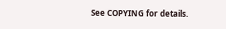See COPYING for details.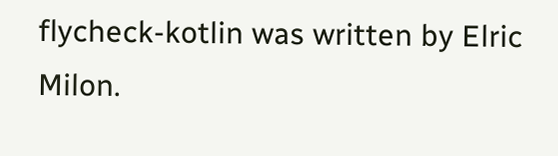flycheck-kotlin was written by Elric Milon.